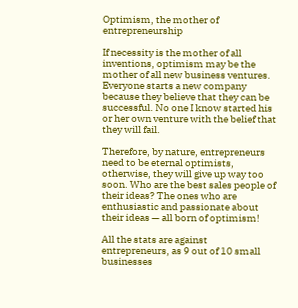Optimism, the mother of entrepreneurship

If necessity is the mother of all inventions, optimism may be the mother of all new business ventures. Everyone starts a new company because they believe that they can be successful. No one I know started his or her own venture with the belief that they will fail.

Therefore, by nature, entrepreneurs need to be eternal optimists, otherwise, they will give up way too soon. Who are the best sales people of their ideas? The ones who are enthusiastic and passionate about their ideas — all born of optimism!

All the stats are against entrepreneurs, as 9 out of 10 small businesses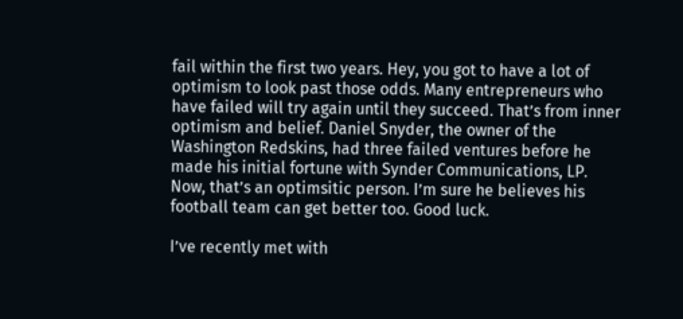fail within the first two years. Hey, you got to have a lot of optimism to look past those odds. Many entrepreneurs who have failed will try again until they succeed. That’s from inner optimism and belief. Daniel Snyder, the owner of the Washington Redskins, had three failed ventures before he made his initial fortune with Synder Communications, LP. Now, that’s an optimsitic person. I’m sure he believes his football team can get better too. Good luck.

I’ve recently met with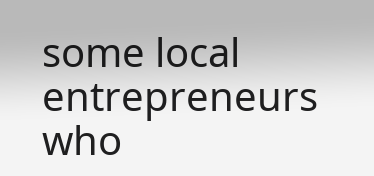some local entrepreneurs who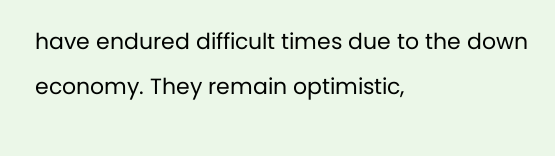have endured difficult times due to the down economy. They remain optimistic,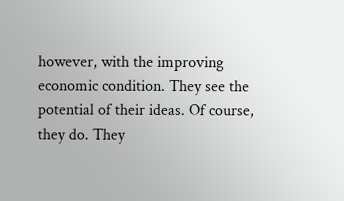however, with the improving economic condition. They see the potential of their ideas. Of course, they do. They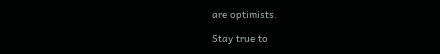are optimists.

Stay true to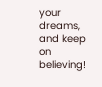your dreams, and keep on believing!